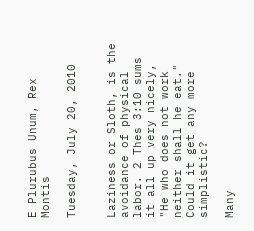E Plurubus Unum, Rex Montis

Tuesday, July 20, 2010


Laziness or Sloth, is the avoidance of physical labor. 2 Thes 3:10 sums it all up very nicely, "He who does not work neither shall he eat." Could it get any more simplistic?

Many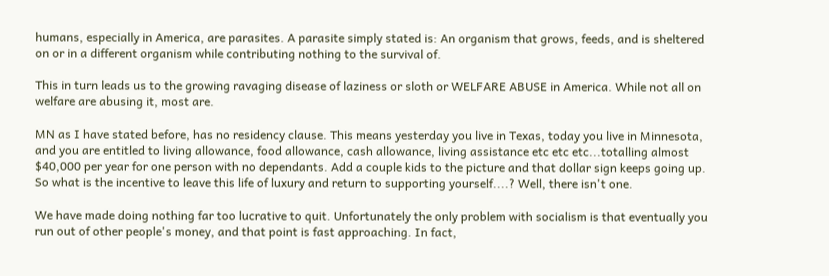humans, especially in America, are parasites. A parasite simply stated is: An organism that grows, feeds, and is sheltered on or in a different organism while contributing nothing to the survival of.

This in turn leads us to the growing ravaging disease of laziness or sloth or WELFARE ABUSE in America. While not all on welfare are abusing it, most are.

MN as I have stated before, has no residency clause. This means yesterday you live in Texas, today you live in Minnesota, and you are entitled to living allowance, food allowance, cash allowance, living assistance etc etc etc...totalling almost $40,000 per year for one person with no dependants. Add a couple kids to the picture and that dollar sign keeps going up. So what is the incentive to leave this life of luxury and return to supporting yourself....? Well, there isn't one.

We have made doing nothing far too lucrative to quit. Unfortunately the only problem with socialism is that eventually you run out of other people's money, and that point is fast approaching. In fact,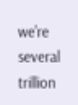we're several trillion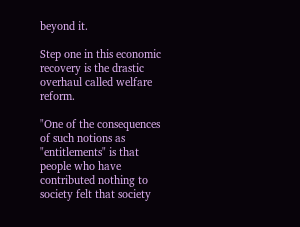beyond it.

Step one in this economic recovery is the drastic overhaul called welfare reform.

"One of the consequences of such notions as "entitlements" is that people who have contributed nothing to society felt that society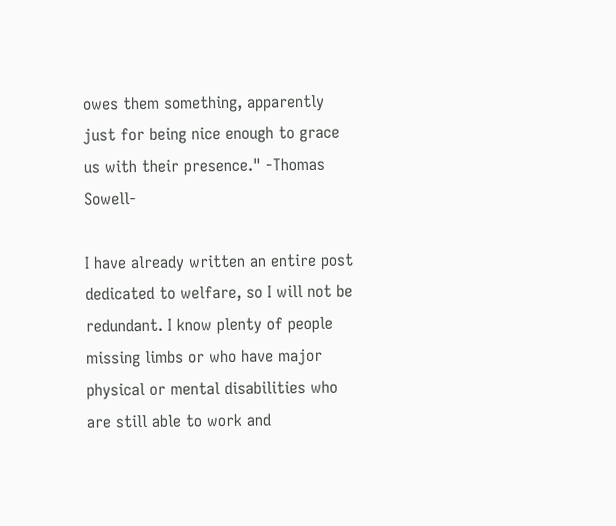owes them something, apparently just for being nice enough to grace us with their presence." -Thomas Sowell-

I have already written an entire post dedicated to welfare, so I will not be redundant. I know plenty of people missing limbs or who have major physical or mental disabilities who are still able to work and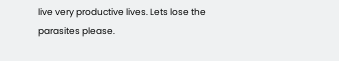live very productive lives. Lets lose the parasites please.